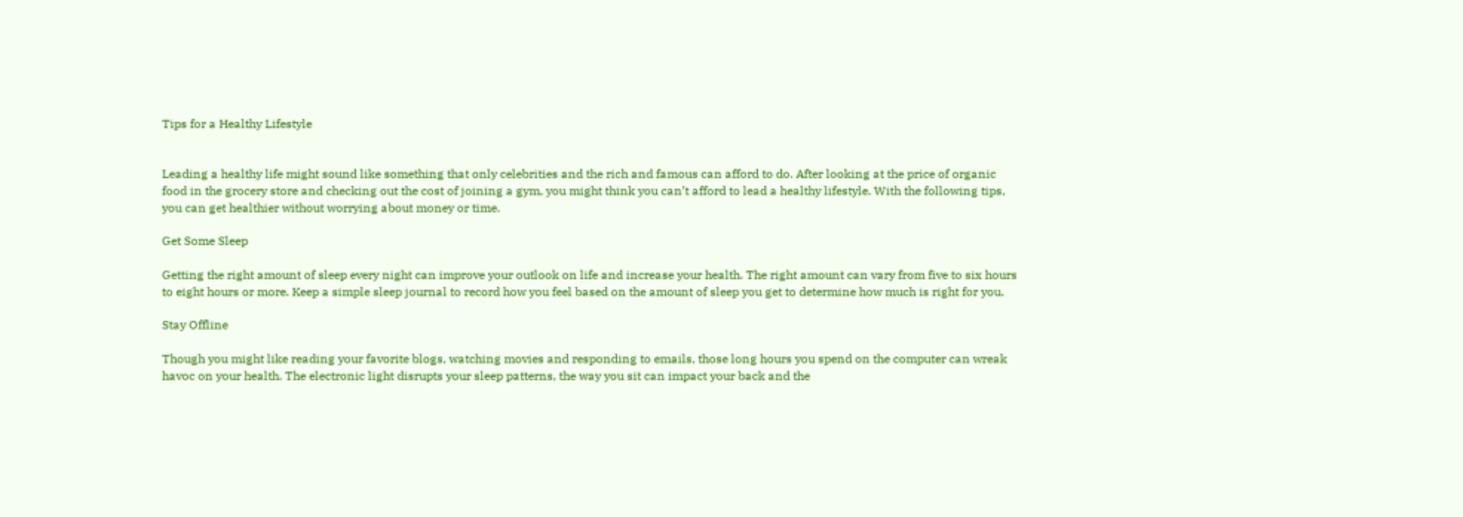Tips for a Healthy Lifestyle


Leading a healthy life might sound like something that only celebrities and the rich and famous can afford to do. After looking at the price of organic food in the grocery store and checking out the cost of joining a gym, you might think you can’t afford to lead a healthy lifestyle. With the following tips, you can get healthier without worrying about money or time.

Get Some Sleep

Getting the right amount of sleep every night can improve your outlook on life and increase your health. The right amount can vary from five to six hours to eight hours or more. Keep a simple sleep journal to record how you feel based on the amount of sleep you get to determine how much is right for you.

Stay Offline

Though you might like reading your favorite blogs, watching movies and responding to emails, those long hours you spend on the computer can wreak havoc on your health. The electronic light disrupts your sleep patterns, the way you sit can impact your back and the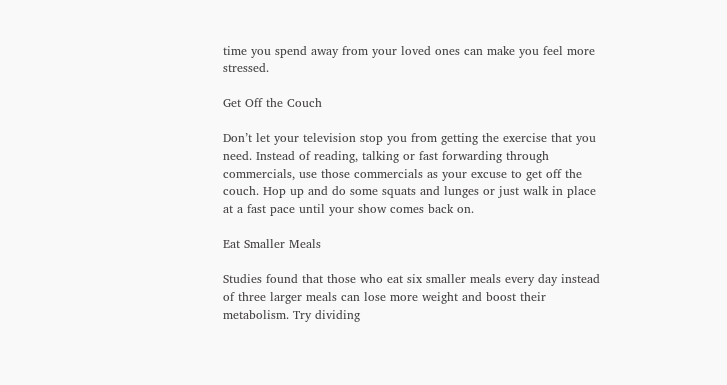time you spend away from your loved ones can make you feel more stressed.

Get Off the Couch

Don’t let your television stop you from getting the exercise that you need. Instead of reading, talking or fast forwarding through commercials, use those commercials as your excuse to get off the couch. Hop up and do some squats and lunges or just walk in place at a fast pace until your show comes back on.

Eat Smaller Meals

Studies found that those who eat six smaller meals every day instead of three larger meals can lose more weight and boost their metabolism. Try dividing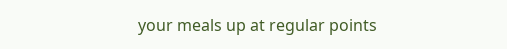your meals up at regular points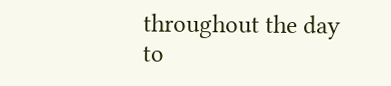throughout the day to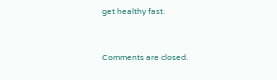get healthy fast.


Comments are closed.